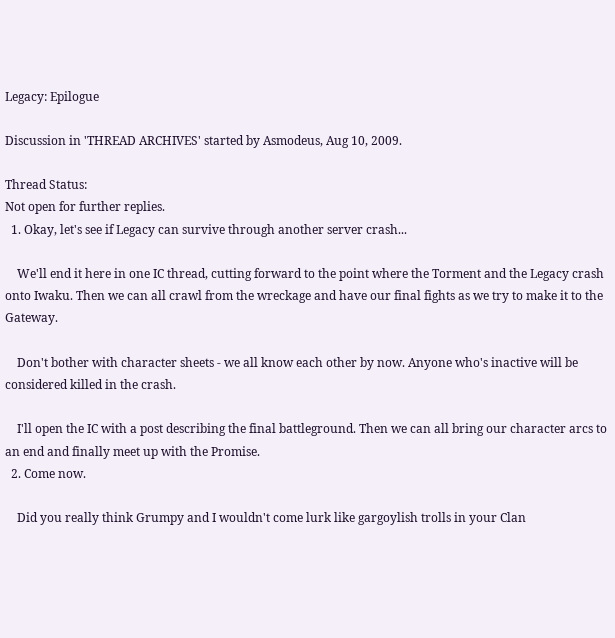Legacy: Epilogue

Discussion in 'THREAD ARCHIVES' started by Asmodeus, Aug 10, 2009.

Thread Status:
Not open for further replies.
  1. Okay, let's see if Legacy can survive through another server crash...

    We'll end it here in one IC thread, cutting forward to the point where the Torment and the Legacy crash onto Iwaku. Then we can all crawl from the wreckage and have our final fights as we try to make it to the Gateway.

    Don't bother with character sheets - we all know each other by now. Anyone who's inactive will be considered killed in the crash.

    I'll open the IC with a post describing the final battleground. Then we can all bring our character arcs to an end and finally meet up with the Promise.
  2. Come now.

    Did you really think Grumpy and I wouldn't come lurk like gargoylish trolls in your Clan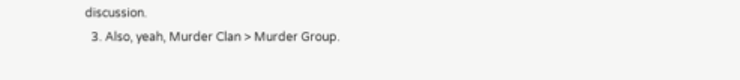discussion.
  3. Also, yeah, Murder Clan > Murder Group.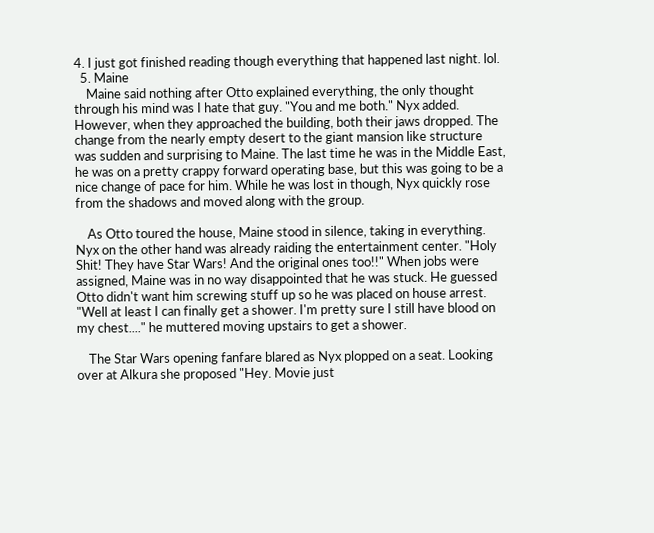4. I just got finished reading though everything that happened last night. lol.
  5. Maine
    Maine said nothing after Otto explained everything, the only thought through his mind was I hate that guy. "You and me both." Nyx added. However, when they approached the building, both their jaws dropped. The change from the nearly empty desert to the giant mansion like structure was sudden and surprising to Maine. The last time he was in the Middle East, he was on a pretty crappy forward operating base, but this was going to be a nice change of pace for him. While he was lost in though, Nyx quickly rose from the shadows and moved along with the group.

    As Otto toured the house, Maine stood in silence, taking in everything. Nyx on the other hand was already raiding the entertainment center. "Holy Shit! They have Star Wars! And the original ones too!!" When jobs were assigned, Maine was in no way disappointed that he was stuck. He guessed Otto didn't want him screwing stuff up so he was placed on house arrest. "Well at least I can finally get a shower. I'm pretty sure I still have blood on my chest...." he muttered moving upstairs to get a shower.

    The Star Wars opening fanfare blared as Nyx plopped on a seat. Looking over at Alkura she proposed "Hey. Movie just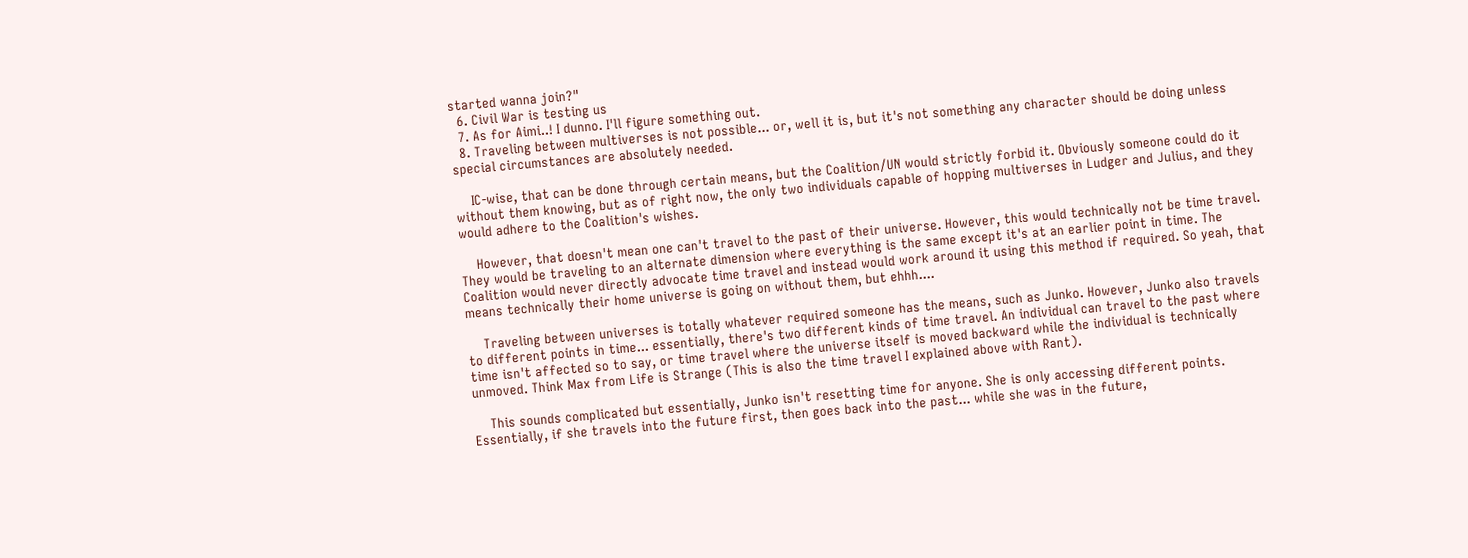started wanna join?"
  6. Civil War is testing us
  7. As for Aimi..! I dunno. I'll figure something out.
  8. Traveling between multiverses is not possible... or, well it is, but it's not something any character should be doing unless special circumstances are absolutely needed.

    IC-wise, that can be done through certain means, but the Coalition/UN would strictly forbid it. Obviously someone could do it without them knowing, but as of right now, the only two individuals capable of hopping multiverses in Ludger and Julius, and they would adhere to the Coalition's wishes.

    However, that doesn't mean one can't travel to the past of their universe. However, this would technically not be time travel. They would be traveling to an alternate dimension where everything is the same except it's at an earlier point in time. The Coalition would never directly advocate time travel and instead would work around it using this method if required. So yeah, that means technically their home universe is going on without them, but ehhh....

    Traveling between universes is totally whatever required someone has the means, such as Junko. However, Junko also travels to different points in time... essentially, there's two different kinds of time travel. An individual can travel to the past where time isn't affected so to say, or time travel where the universe itself is moved backward while the individual is technically unmoved. Think Max from Life is Strange (This is also the time travel I explained above with Rant).

    This sounds complicated but essentially, Junko isn't resetting time for anyone. She is only accessing different points. Essentially, if she travels into the future first, then goes back into the past... while she was in the future,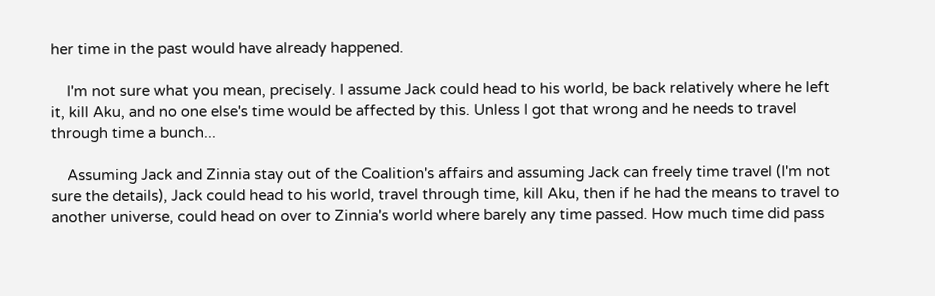her time in the past would have already happened.

    I'm not sure what you mean, precisely. I assume Jack could head to his world, be back relatively where he left it, kill Aku, and no one else's time would be affected by this. Unless I got that wrong and he needs to travel through time a bunch...

    Assuming Jack and Zinnia stay out of the Coalition's affairs and assuming Jack can freely time travel (I'm not sure the details), Jack could head to his world, travel through time, kill Aku, then if he had the means to travel to another universe, could head on over to Zinnia's world where barely any time passed. How much time did pass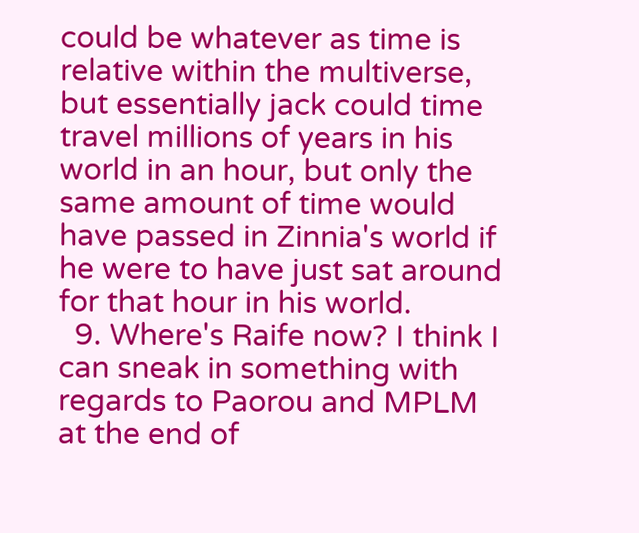could be whatever as time is relative within the multiverse, but essentially jack could time travel millions of years in his world in an hour, but only the same amount of time would have passed in Zinnia's world if he were to have just sat around for that hour in his world.
  9. Where's Raife now? I think I can sneak in something with regards to Paorou and MPLM at the end of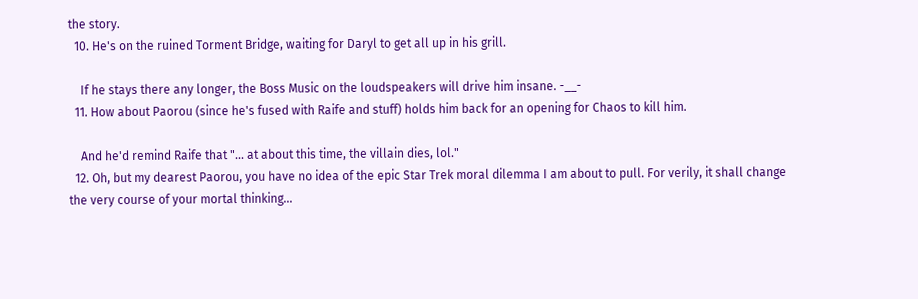the story.
  10. He's on the ruined Torment Bridge, waiting for Daryl to get all up in his grill.

    If he stays there any longer, the Boss Music on the loudspeakers will drive him insane. -__-
  11. How about Paorou (since he's fused with Raife and stuff) holds him back for an opening for Chaos to kill him.

    And he'd remind Raife that "... at about this time, the villain dies, lol."
  12. Oh, but my dearest Paorou, you have no idea of the epic Star Trek moral dilemma I am about to pull. For verily, it shall change the very course of your mortal thinking...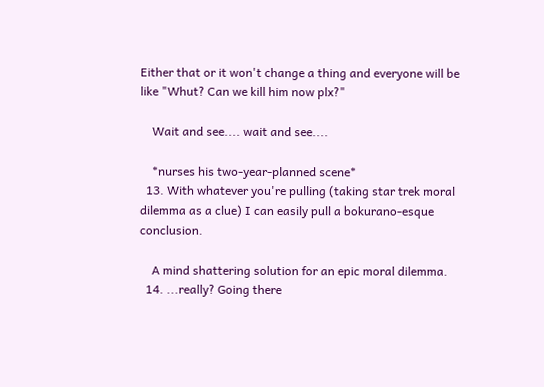Either that or it won't change a thing and everyone will be like "Whut? Can we kill him now plx?"

    Wait and see.... wait and see....

    *nurses his two-year-planned scene*
  13. With whatever you're pulling (taking star trek moral dilemma as a clue) I can easily pull a bokurano-esque conclusion.

    A mind shattering solution for an epic moral dilemma.
  14. ...really? Going there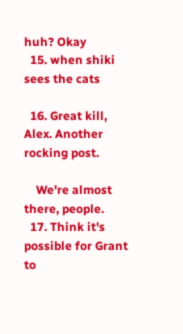huh? Okay
  15. when shiki sees the cats

  16. Great kill, Alex. Another rocking post.

    We're almost there, people.
  17. Think it's possible for Grant to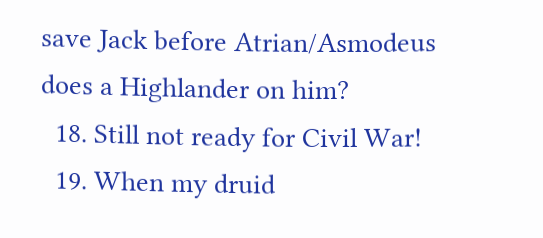save Jack before Atrian/Asmodeus does a Highlander on him?
  18. Still not ready for Civil War!
  19. When my druid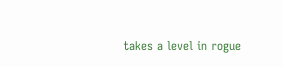takes a level in rogue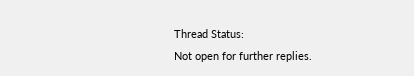Thread Status:
Not open for further replies.